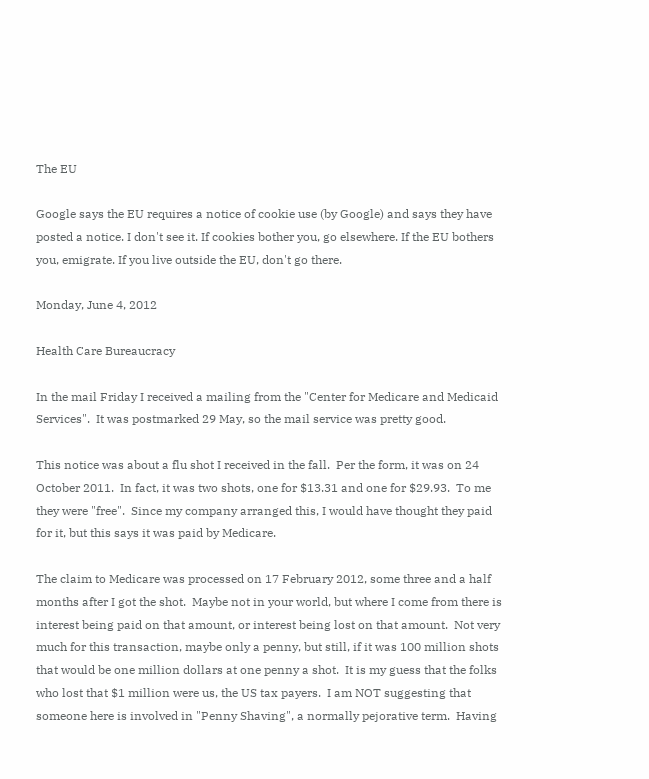The EU

Google says the EU requires a notice of cookie use (by Google) and says they have posted a notice. I don't see it. If cookies bother you, go elsewhere. If the EU bothers you, emigrate. If you live outside the EU, don't go there.

Monday, June 4, 2012

Health Care Bureaucracy

In the mail Friday I received a mailing from the "Center for Medicare and Medicaid Services".  It was postmarked 29 May, so the mail service was pretty good.

This notice was about a flu shot I received in the fall.  Per the form, it was on 24 October 2011.  In fact, it was two shots, one for $13.31 and one for $29.93.  To me they were "free".  Since my company arranged this, I would have thought they paid for it, but this says it was paid by Medicare.

The claim to Medicare was processed on 17 February 2012, some three and a half months after I got the shot.  Maybe not in your world, but where I come from there is interest being paid on that amount, or interest being lost on that amount.  Not very much for this transaction, maybe only a penny, but still, if it was 100 million shots that would be one million dollars at one penny a shot.  It is my guess that the folks who lost that $1 million were us, the US tax payers.  I am NOT suggesting that someone here is involved in "Penny Shaving", a normally pejorative term.  Having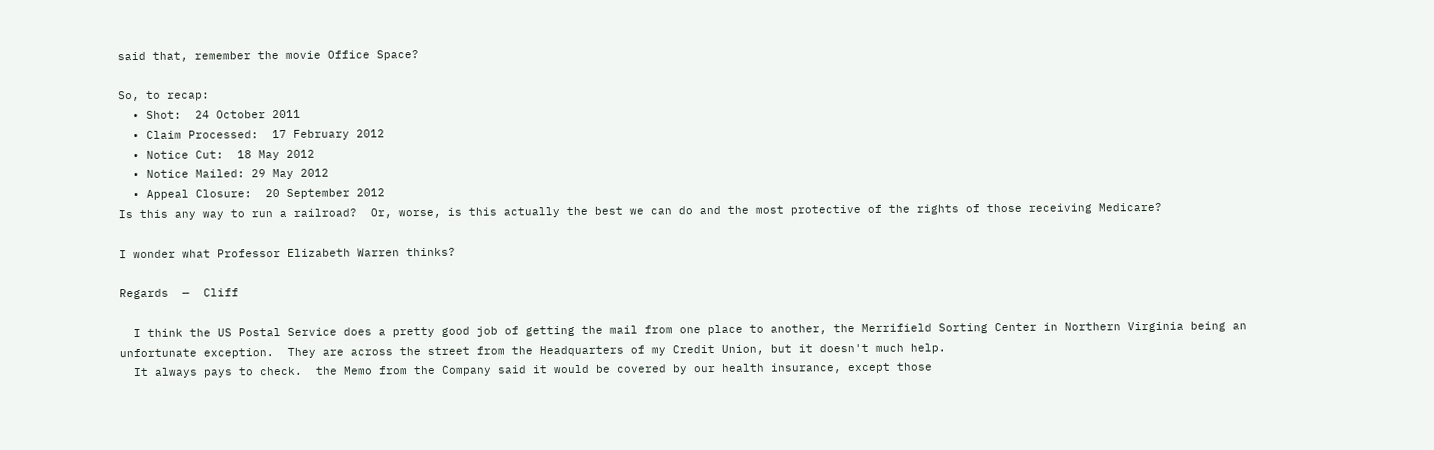said that, remember the movie Office Space?

So, to recap:
  • Shot:  24 October 2011
  • Claim Processed:  17 February 2012
  • Notice Cut:  18 May 2012
  • Notice Mailed: 29 May 2012
  • Appeal Closure:  20 September 2012
Is this any way to run a railroad?  Or, worse, is this actually the best we can do and the most protective of the rights of those receiving Medicare?

I wonder what Professor Elizabeth Warren thinks?

Regards  —  Cliff

  I think the US Postal Service does a pretty good job of getting the mail from one place to another, the Merrifield Sorting Center in Northern Virginia being an unfortunate exception.  They are across the street from the Headquarters of my Credit Union, but it doesn't much help.
  It always pays to check.  the Memo from the Company said it would be covered by our health insurance, except those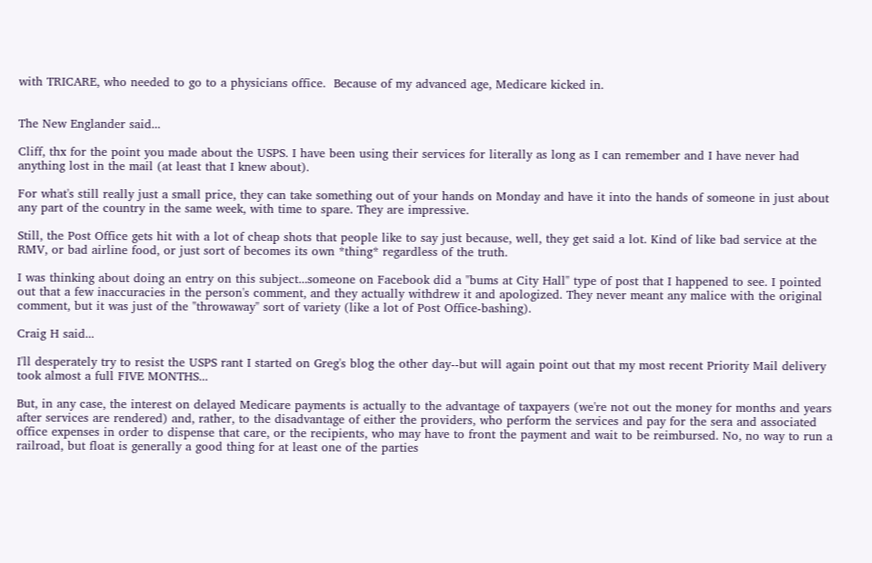with TRICARE, who needed to go to a physicians office.  Because of my advanced age, Medicare kicked in.


The New Englander said...

Cliff, thx for the point you made about the USPS. I have been using their services for literally as long as I can remember and I have never had anything lost in the mail (at least that I knew about).

For what's still really just a small price, they can take something out of your hands on Monday and have it into the hands of someone in just about any part of the country in the same week, with time to spare. They are impressive.

Still, the Post Office gets hit with a lot of cheap shots that people like to say just because, well, they get said a lot. Kind of like bad service at the RMV, or bad airline food, or just sort of becomes its own *thing* regardless of the truth.

I was thinking about doing an entry on this subject...someone on Facebook did a "bums at City Hall" type of post that I happened to see. I pointed out that a few inaccuracies in the person's comment, and they actually withdrew it and apologized. They never meant any malice with the original comment, but it was just of the "throwaway" sort of variety (like a lot of Post Office-bashing).

Craig H said...

I'll desperately try to resist the USPS rant I started on Greg's blog the other day--but will again point out that my most recent Priority Mail delivery took almost a full FIVE MONTHS...

But, in any case, the interest on delayed Medicare payments is actually to the advantage of taxpayers (we're not out the money for months and years after services are rendered) and, rather, to the disadvantage of either the providers, who perform the services and pay for the sera and associated office expenses in order to dispense that care, or the recipients, who may have to front the payment and wait to be reimbursed. No, no way to run a railroad, but float is generally a good thing for at least one of the parties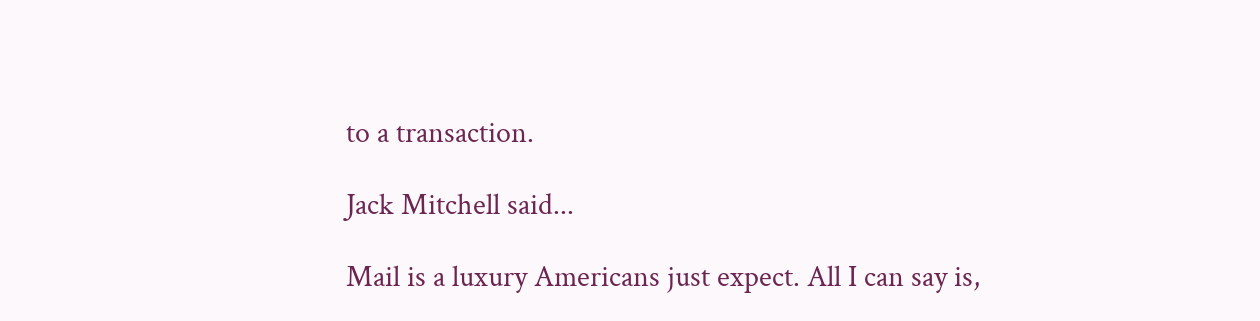to a transaction.

Jack Mitchell said...

Mail is a luxury Americans just expect. All I can say is,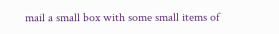mail a small box with some small items of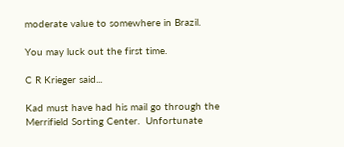moderate value to somewhere in Brazil.

You may luck out the first time.

C R Krieger said...

Kad must have had his mail go through the Merrifield Sorting Center.  Unfortunate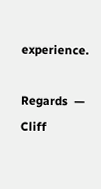experience.

Regards  —  Cliff